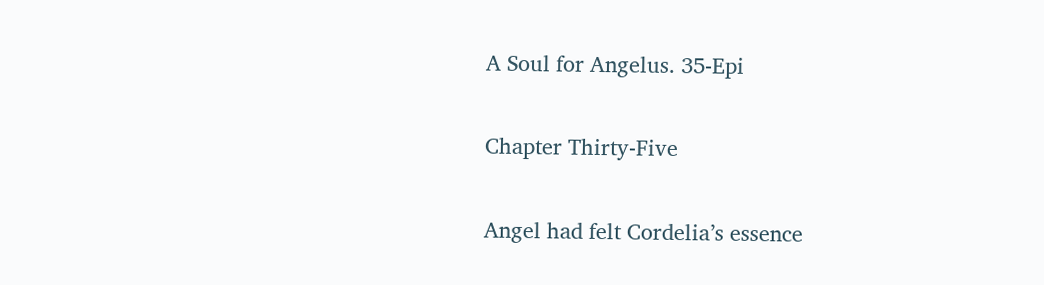A Soul for Angelus. 35-Epi

Chapter Thirty-Five

Angel had felt Cordelia’s essence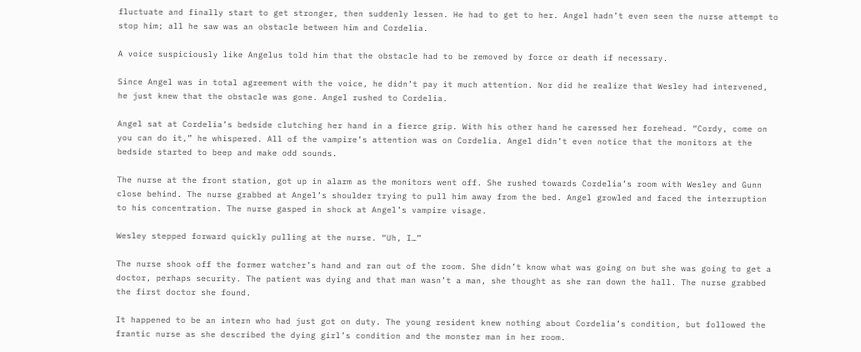fluctuate and finally start to get stronger, then suddenly lessen. He had to get to her. Angel hadn’t even seen the nurse attempt to stop him; all he saw was an obstacle between him and Cordelia.

A voice suspiciously like Angelus told him that the obstacle had to be removed by force or death if necessary.

Since Angel was in total agreement with the voice, he didn’t pay it much attention. Nor did he realize that Wesley had intervened, he just knew that the obstacle was gone. Angel rushed to Cordelia.

Angel sat at Cordelia’s bedside clutching her hand in a fierce grip. With his other hand he caressed her forehead. “Cordy, come on you can do it,” he whispered. All of the vampire’s attention was on Cordelia. Angel didn’t even notice that the monitors at the bedside started to beep and make odd sounds.

The nurse at the front station, got up in alarm as the monitors went off. She rushed towards Cordelia’s room with Wesley and Gunn close behind. The nurse grabbed at Angel’s shoulder trying to pull him away from the bed. Angel growled and faced the interruption to his concentration. The nurse gasped in shock at Angel’s vampire visage.

Wesley stepped forward quickly pulling at the nurse. “Uh, I…”

The nurse shook off the former watcher’s hand and ran out of the room. She didn’t know what was going on but she was going to get a doctor, perhaps security. The patient was dying and that man wasn’t a man, she thought as she ran down the hall. The nurse grabbed the first doctor she found.

It happened to be an intern who had just got on duty. The young resident knew nothing about Cordelia’s condition, but followed the frantic nurse as she described the dying girl’s condition and the monster man in her room.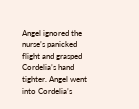Angel ignored the nurse’s panicked flight and grasped Cordelia’s hand tighter. Angel went into Cordelia’s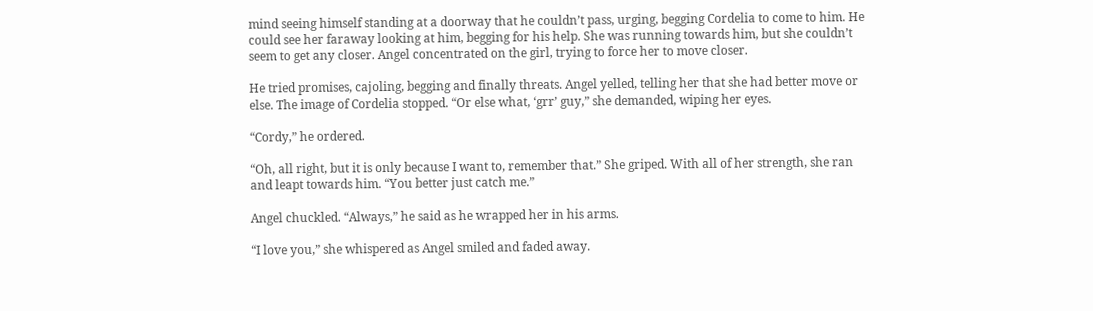mind seeing himself standing at a doorway that he couldn’t pass, urging, begging Cordelia to come to him. He could see her faraway looking at him, begging for his help. She was running towards him, but she couldn’t seem to get any closer. Angel concentrated on the girl, trying to force her to move closer.

He tried promises, cajoling, begging and finally threats. Angel yelled, telling her that she had better move or else. The image of Cordelia stopped. “Or else what, ‘grr’ guy,” she demanded, wiping her eyes.

“Cordy,” he ordered.

“Oh, all right, but it is only because I want to, remember that.” She griped. With all of her strength, she ran and leapt towards him. “You better just catch me.”

Angel chuckled. “Always,” he said as he wrapped her in his arms.

“I love you,” she whispered as Angel smiled and faded away.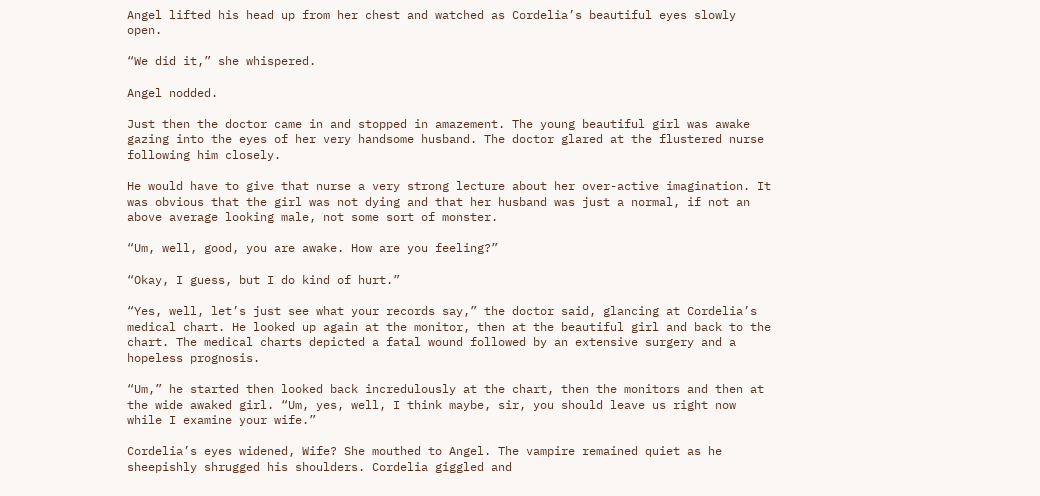Angel lifted his head up from her chest and watched as Cordelia’s beautiful eyes slowly open.

“We did it,” she whispered.

Angel nodded.

Just then the doctor came in and stopped in amazement. The young beautiful girl was awake gazing into the eyes of her very handsome husband. The doctor glared at the flustered nurse following him closely.

He would have to give that nurse a very strong lecture about her over-active imagination. It was obvious that the girl was not dying and that her husband was just a normal, if not an above average looking male, not some sort of monster.

“Um, well, good, you are awake. How are you feeling?”

“Okay, I guess, but I do kind of hurt.”

“Yes, well, let’s just see what your records say,” the doctor said, glancing at Cordelia’s medical chart. He looked up again at the monitor, then at the beautiful girl and back to the chart. The medical charts depicted a fatal wound followed by an extensive surgery and a hopeless prognosis.

“Um,” he started then looked back incredulously at the chart, then the monitors and then at the wide awaked girl. “Um, yes, well, I think maybe, sir, you should leave us right now while I examine your wife.”

Cordelia’s eyes widened, Wife? She mouthed to Angel. The vampire remained quiet as he sheepishly shrugged his shoulders. Cordelia giggled and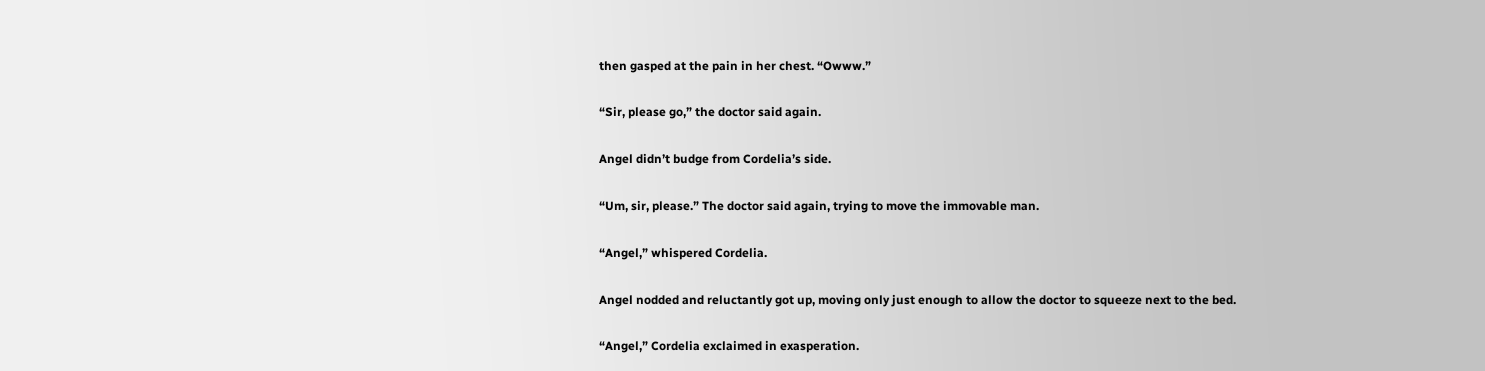then gasped at the pain in her chest. “Owww.”

“Sir, please go,” the doctor said again.

Angel didn’t budge from Cordelia’s side.

“Um, sir, please.” The doctor said again, trying to move the immovable man.

“Angel,” whispered Cordelia.

Angel nodded and reluctantly got up, moving only just enough to allow the doctor to squeeze next to the bed.

“Angel,” Cordelia exclaimed in exasperation.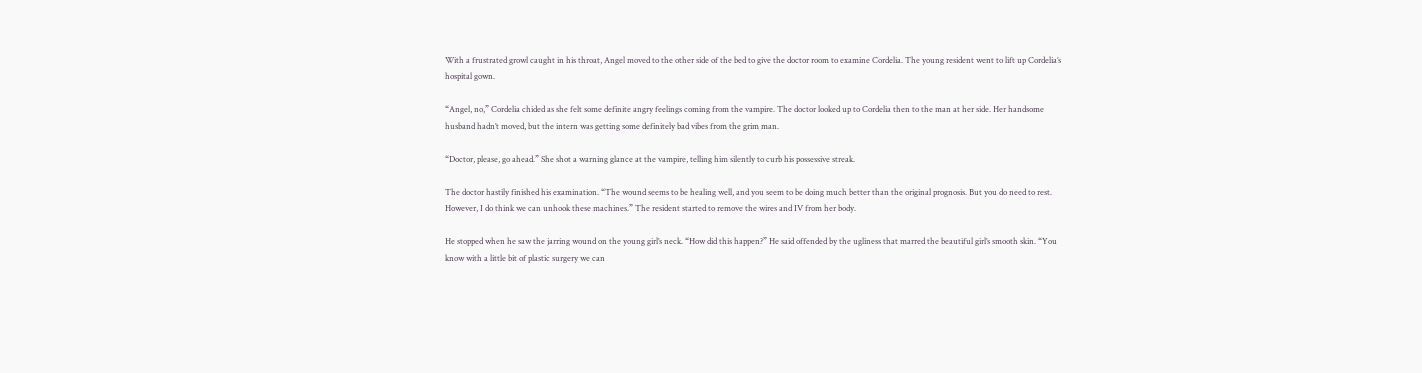With a frustrated growl caught in his throat, Angel moved to the other side of the bed to give the doctor room to examine Cordelia. The young resident went to lift up Cordelia’s hospital gown.

“Angel, no,” Cordelia chided as she felt some definite angry feelings coming from the vampire. The doctor looked up to Cordelia then to the man at her side. Her handsome husband hadn’t moved, but the intern was getting some definitely bad vibes from the grim man.

“Doctor, please, go ahead.” She shot a warning glance at the vampire, telling him silently to curb his possessive streak.

The doctor hastily finished his examination. “The wound seems to be healing well, and you seem to be doing much better than the original prognosis. But you do need to rest. However, I do think we can unhook these machines.” The resident started to remove the wires and IV from her body.

He stopped when he saw the jarring wound on the young girl’s neck. “How did this happen?” He said offended by the ugliness that marred the beautiful girl’s smooth skin. “You know with a little bit of plastic surgery we can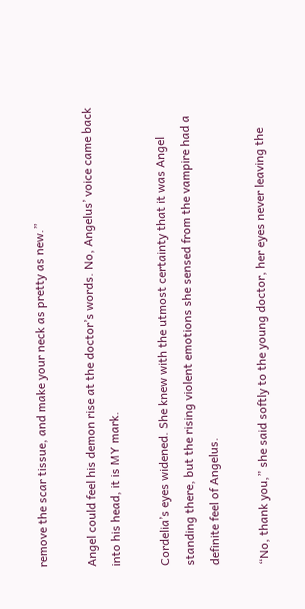remove the scar tissue, and make your neck as pretty as new.”

Angel could feel his demon rise at the doctor’s words. No, Angelus’ voice came back into his head, it is MY mark.

Cordelia’s eyes widened. She knew with the utmost certainty that it was Angel standing there, but the rising violent emotions she sensed from the vampire had a definite feel of Angelus.

“No, thank you,” she said softly to the young doctor, her eyes never leaving the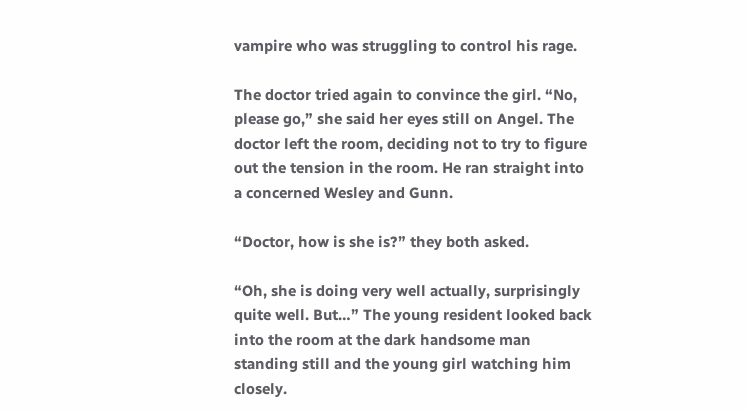vampire who was struggling to control his rage.

The doctor tried again to convince the girl. “No, please go,” she said her eyes still on Angel. The doctor left the room, deciding not to try to figure out the tension in the room. He ran straight into a concerned Wesley and Gunn.

“Doctor, how is she is?” they both asked.

“Oh, she is doing very well actually, surprisingly quite well. But…” The young resident looked back into the room at the dark handsome man standing still and the young girl watching him closely.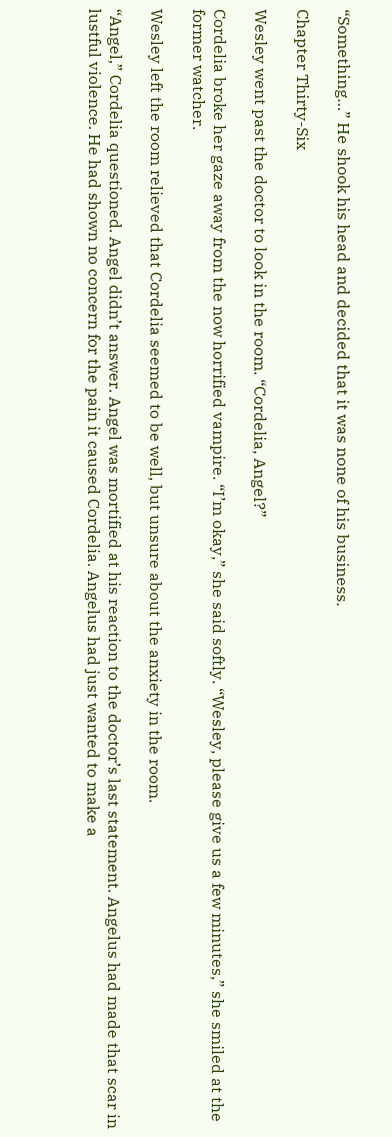“Something…” He shook his head and decided that it was none of his business.

Chapter Thirty-Six

Wesley went past the doctor to look in the room. “Cordelia, Angel?”

Cordelia broke her gaze away from the now horrified vampire. “I’m okay,” she said softly. “Wesley, please give us a few minutes,” she smiled at the former watcher.

Wesley left the room relieved that Cordelia seemed to be well, but unsure about the anxiety in the room.

“Angel,” Cordelia questioned. Angel didn’t answer. Angel was mortified at his reaction to the doctor’s last statement. Angelus had made that scar in lustful violence. He had shown no concern for the pain it caused Cordelia. Angelus had just wanted to make a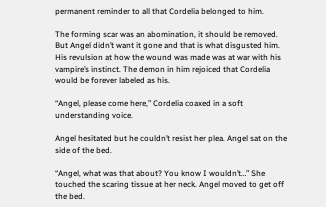permanent reminder to all that Cordelia belonged to him.

The forming scar was an abomination, it should be removed. But Angel didn’t want it gone and that is what disgusted him. His revulsion at how the wound was made was at war with his vampire’s instinct. The demon in him rejoiced that Cordelia would be forever labeled as his.

“Angel, please come here,” Cordelia coaxed in a soft understanding voice.

Angel hesitated but he couldn’t resist her plea. Angel sat on the side of the bed.

“Angel, what was that about? You know I wouldn’t…” She touched the scaring tissue at her neck. Angel moved to get off the bed.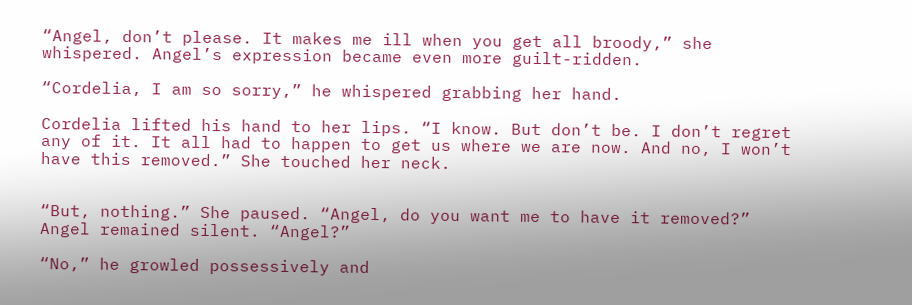“Angel, don’t please. It makes me ill when you get all broody,” she whispered. Angel’s expression became even more guilt-ridden.

“Cordelia, I am so sorry,” he whispered grabbing her hand.

Cordelia lifted his hand to her lips. “I know. But don’t be. I don’t regret any of it. It all had to happen to get us where we are now. And no, I won’t have this removed.” She touched her neck.


“But, nothing.” She paused. “Angel, do you want me to have it removed?” Angel remained silent. “Angel?”

“No,” he growled possessively and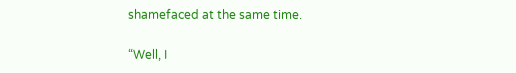shamefaced at the same time.

“Well, I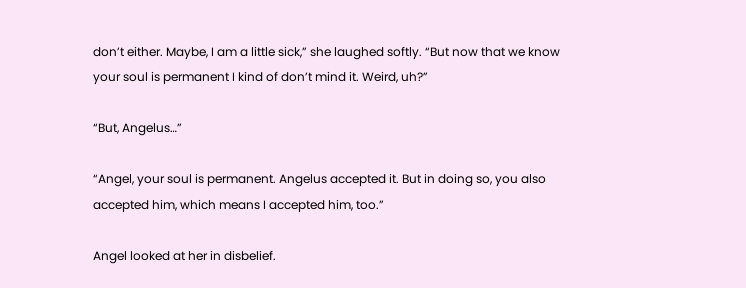don’t either. Maybe, I am a little sick,” she laughed softly. “But now that we know your soul is permanent I kind of don’t mind it. Weird, uh?”

“But, Angelus…”

“Angel, your soul is permanent. Angelus accepted it. But in doing so, you also accepted him, which means I accepted him, too.”

Angel looked at her in disbelief.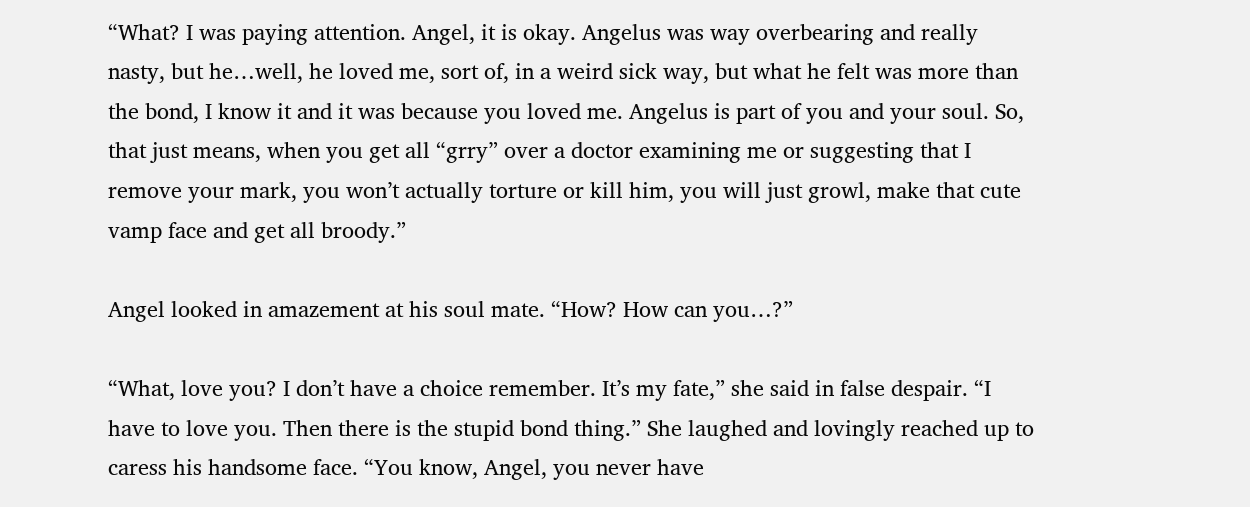“What? I was paying attention. Angel, it is okay. Angelus was way overbearing and really nasty, but he…well, he loved me, sort of, in a weird sick way, but what he felt was more than the bond, I know it and it was because you loved me. Angelus is part of you and your soul. So, that just means, when you get all “grry” over a doctor examining me or suggesting that I remove your mark, you won’t actually torture or kill him, you will just growl, make that cute vamp face and get all broody.”

Angel looked in amazement at his soul mate. “How? How can you…?”

“What, love you? I don’t have a choice remember. It’s my fate,” she said in false despair. “I have to love you. Then there is the stupid bond thing.” She laughed and lovingly reached up to caress his handsome face. “You know, Angel, you never have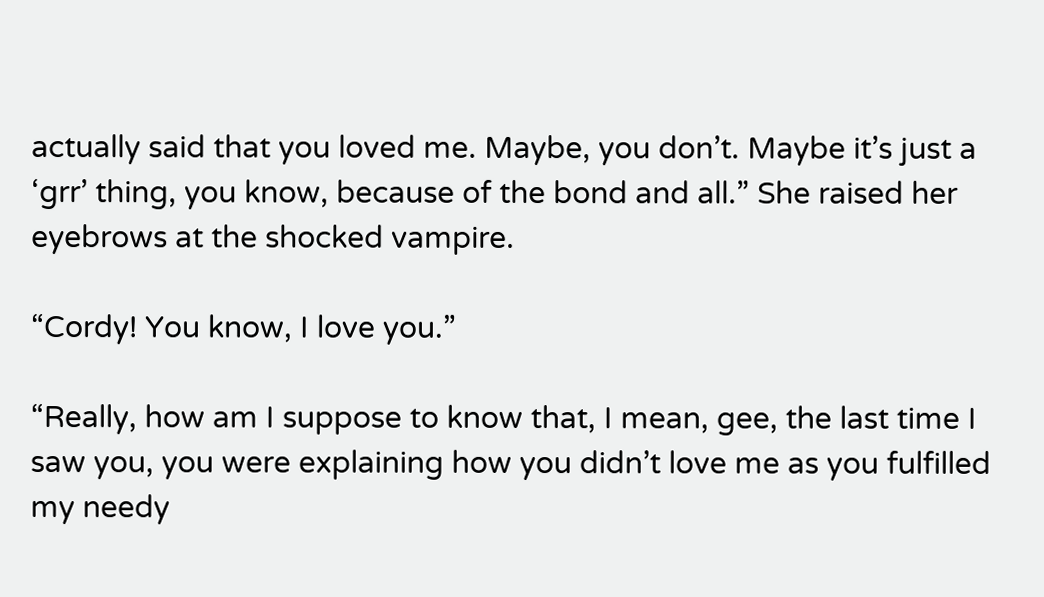actually said that you loved me. Maybe, you don’t. Maybe it’s just a ‘grr’ thing, you know, because of the bond and all.” She raised her eyebrows at the shocked vampire.

“Cordy! You know, I love you.”

“Really, how am I suppose to know that, I mean, gee, the last time I saw you, you were explaining how you didn’t love me as you fulfilled my needy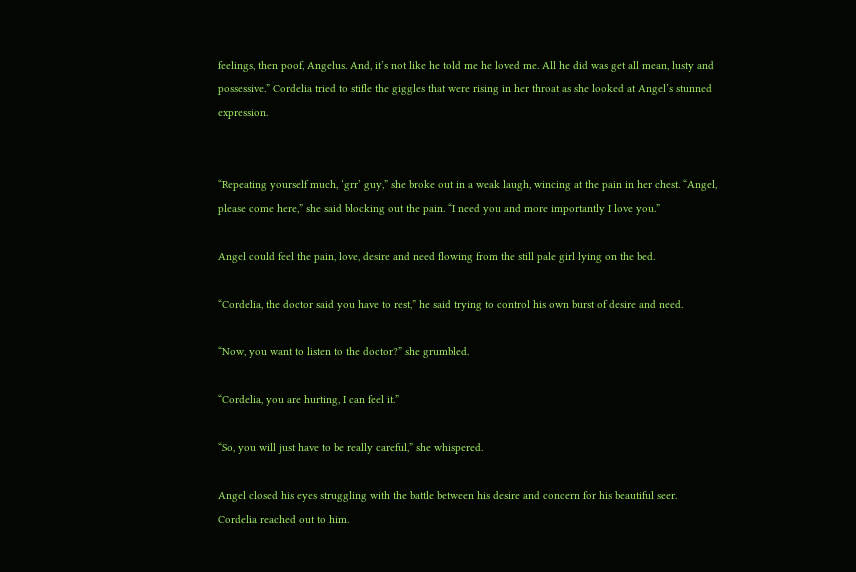feelings, then poof, Angelus. And, it’s not like he told me he loved me. All he did was get all mean, lusty and possessive.” Cordelia tried to stifle the giggles that were rising in her throat as she looked at Angel’s stunned expression.


“Repeating yourself much, ‘grr’ guy,” she broke out in a weak laugh, wincing at the pain in her chest. “Angel, please come here,” she said blocking out the pain. “I need you and more importantly I love you.”

Angel could feel the pain, love, desire and need flowing from the still pale girl lying on the bed.

“Cordelia, the doctor said you have to rest,” he said trying to control his own burst of desire and need.

“Now, you want to listen to the doctor?” she grumbled.

“Cordelia, you are hurting, I can feel it.”

“So, you will just have to be really careful,” she whispered.

Angel closed his eyes struggling with the battle between his desire and concern for his beautiful seer. Cordelia reached out to him.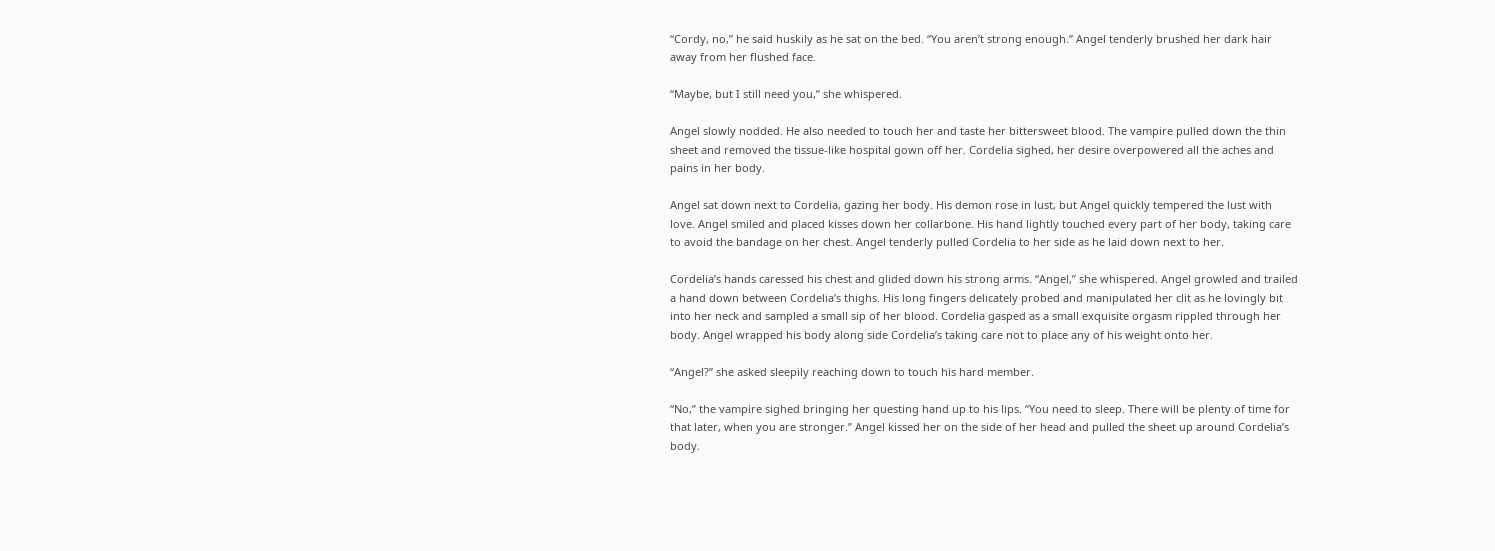“Cordy, no,” he said huskily as he sat on the bed. “You aren’t strong enough.” Angel tenderly brushed her dark hair away from her flushed face.

“Maybe, but I still need you,” she whispered.

Angel slowly nodded. He also needed to touch her and taste her bittersweet blood. The vampire pulled down the thin sheet and removed the tissue-like hospital gown off her. Cordelia sighed, her desire overpowered all the aches and pains in her body.

Angel sat down next to Cordelia, gazing her body. His demon rose in lust, but Angel quickly tempered the lust with love. Angel smiled and placed kisses down her collarbone. His hand lightly touched every part of her body, taking care to avoid the bandage on her chest. Angel tenderly pulled Cordelia to her side as he laid down next to her.

Cordelia’s hands caressed his chest and glided down his strong arms. “Angel,” she whispered. Angel growled and trailed a hand down between Cordelia’s thighs. His long fingers delicately probed and manipulated her clit as he lovingly bit into her neck and sampled a small sip of her blood. Cordelia gasped as a small exquisite orgasm rippled through her body. Angel wrapped his body along side Cordelia’s taking care not to place any of his weight onto her.

“Angel?” she asked sleepily reaching down to touch his hard member.

“No,” the vampire sighed bringing her questing hand up to his lips. “You need to sleep. There will be plenty of time for that later, when you are stronger.” Angel kissed her on the side of her head and pulled the sheet up around Cordelia’s body.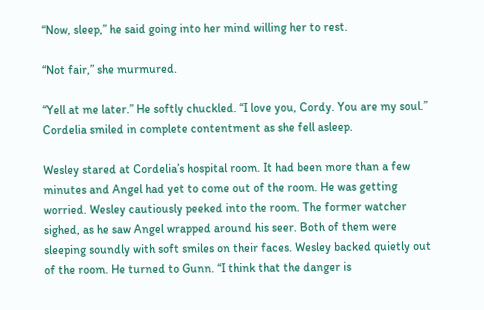“Now, sleep,” he said going into her mind willing her to rest.

“Not fair,” she murmured.

“Yell at me later.” He softly chuckled. “I love you, Cordy. You are my soul.” Cordelia smiled in complete contentment as she fell asleep.

Wesley stared at Cordelia’s hospital room. It had been more than a few minutes and Angel had yet to come out of the room. He was getting worried. Wesley cautiously peeked into the room. The former watcher sighed, as he saw Angel wrapped around his seer. Both of them were sleeping soundly with soft smiles on their faces. Wesley backed quietly out of the room. He turned to Gunn. “I think that the danger is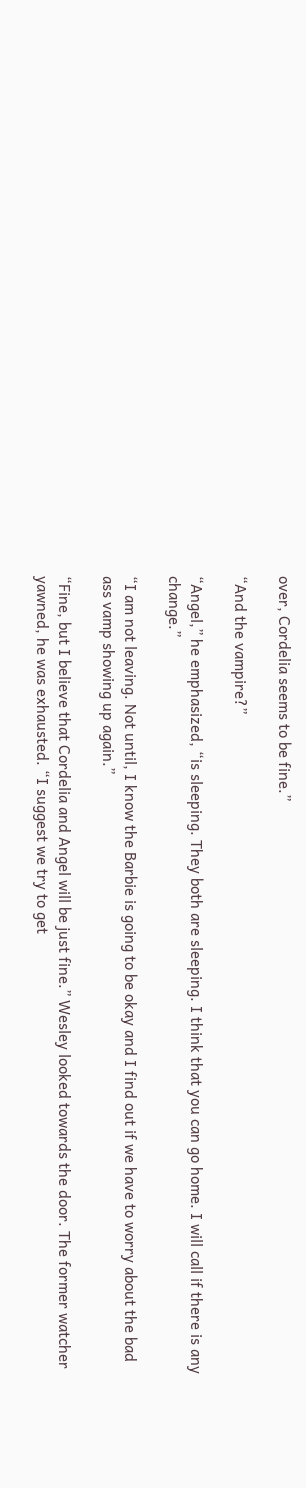over, Cordelia seems to be fine.”

“And the vampire?”

“Angel,” he emphasized, “is sleeping. They both are sleeping. I think that you can go home. I will call if there is any change.”

“I am not leaving. Not until, I know the Barbie is going to be okay and I find out if we have to worry about the bad ass vamp showing up again.”

“Fine, but I believe that Cordelia and Angel will be just fine.” Wesley looked towards the door. The former watcher yawned, he was exhausted. “I suggest we try to get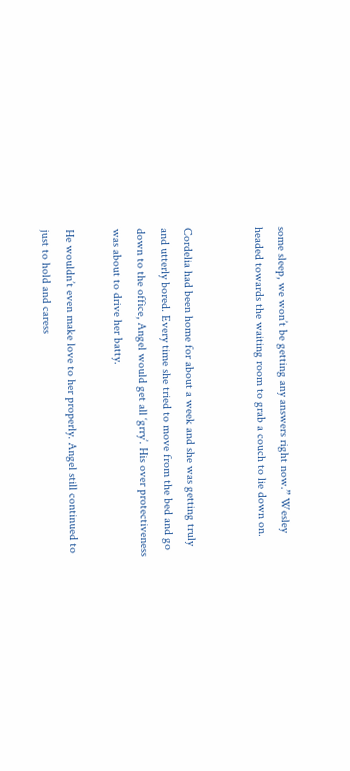some sleep, we won’t be getting any answers right now.” Wesley headed towards the waiting room to grab a couch to lie down on.


Cordelia had been home for about a week and she was getting truly and utterly bored. Every time she tried to move from the bed and go down to the office, Angel would get all ‘grry’. His over protectiveness was about to drive her batty.

He wouldn’t even make love to her properly. Angel still continued to just to hold and caress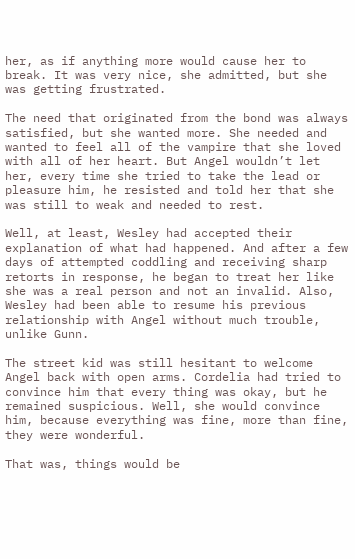her, as if anything more would cause her to break. It was very nice, she admitted, but she was getting frustrated.

The need that originated from the bond was always satisfied, but she wanted more. She needed and wanted to feel all of the vampire that she loved with all of her heart. But Angel wouldn’t let her, every time she tried to take the lead or pleasure him, he resisted and told her that she was still to weak and needed to rest.

Well, at least, Wesley had accepted their explanation of what had happened. And after a few days of attempted coddling and receiving sharp retorts in response, he began to treat her like she was a real person and not an invalid. Also, Wesley had been able to resume his previous relationship with Angel without much trouble, unlike Gunn.

The street kid was still hesitant to welcome Angel back with open arms. Cordelia had tried to convince him that every thing was okay, but he remained suspicious. Well, she would convince him, because everything was fine, more than fine, they were wonderful.

That was, things would be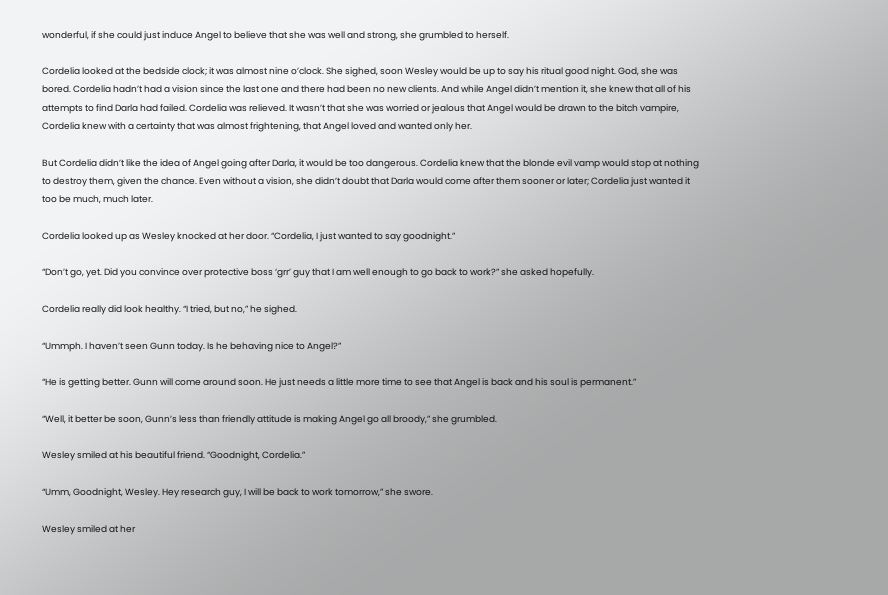wonderful, if she could just induce Angel to believe that she was well and strong, she grumbled to herself.

Cordelia looked at the bedside clock; it was almost nine o’clock. She sighed, soon Wesley would be up to say his ritual good night. God, she was bored. Cordelia hadn’t had a vision since the last one and there had been no new clients. And while Angel didn’t mention it, she knew that all of his attempts to find Darla had failed. Cordelia was relieved. It wasn’t that she was worried or jealous that Angel would be drawn to the bitch vampire, Cordelia knew with a certainty that was almost frightening, that Angel loved and wanted only her.

But Cordelia didn’t like the idea of Angel going after Darla, it would be too dangerous. Cordelia knew that the blonde evil vamp would stop at nothing to destroy them, given the chance. Even without a vision, she didn’t doubt that Darla would come after them sooner or later; Cordelia just wanted it too be much, much later.

Cordelia looked up as Wesley knocked at her door. “Cordelia, I just wanted to say goodnight.”

“Don’t go, yet. Did you convince over protective boss ‘grr’ guy that I am well enough to go back to work?” she asked hopefully.

Cordelia really did look healthy. “I tried, but no,” he sighed.

“Ummph. I haven’t seen Gunn today. Is he behaving nice to Angel?”

“He is getting better. Gunn will come around soon. He just needs a little more time to see that Angel is back and his soul is permanent.”

“Well, it better be soon, Gunn’s less than friendly attitude is making Angel go all broody,” she grumbled.

Wesley smiled at his beautiful friend. “Goodnight, Cordelia.”

“Umm, Goodnight, Wesley. Hey research guy, I will be back to work tomorrow,” she swore.

Wesley smiled at her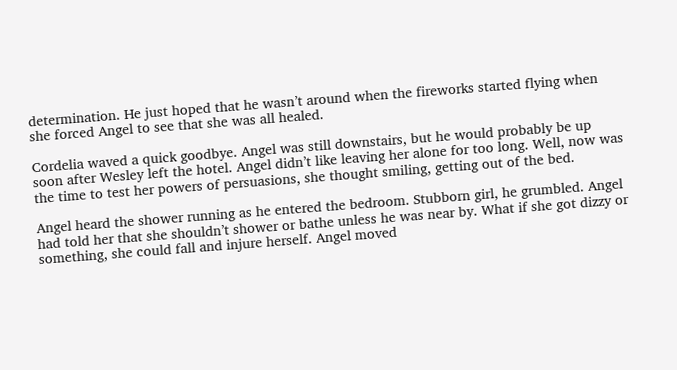determination. He just hoped that he wasn’t around when the fireworks started flying when she forced Angel to see that she was all healed.

Cordelia waved a quick goodbye. Angel was still downstairs, but he would probably be up soon after Wesley left the hotel. Angel didn’t like leaving her alone for too long. Well, now was the time to test her powers of persuasions, she thought smiling, getting out of the bed.

Angel heard the shower running as he entered the bedroom. Stubborn girl, he grumbled. Angel had told her that she shouldn’t shower or bathe unless he was near by. What if she got dizzy or something, she could fall and injure herself. Angel moved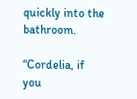quickly into the bathroom.

“Cordelia, if you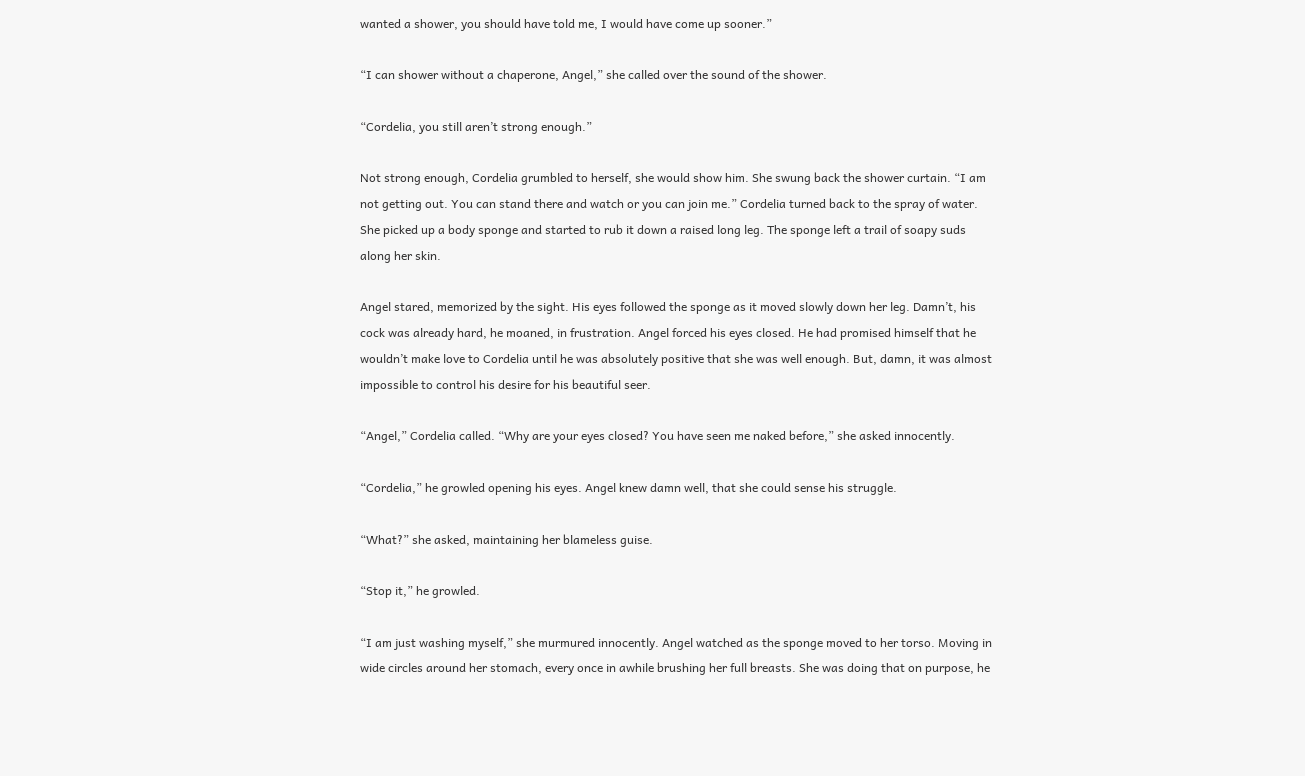wanted a shower, you should have told me, I would have come up sooner.”

“I can shower without a chaperone, Angel,” she called over the sound of the shower.

“Cordelia, you still aren’t strong enough.”

Not strong enough, Cordelia grumbled to herself, she would show him. She swung back the shower curtain. “I am not getting out. You can stand there and watch or you can join me.” Cordelia turned back to the spray of water. She picked up a body sponge and started to rub it down a raised long leg. The sponge left a trail of soapy suds along her skin.

Angel stared, memorized by the sight. His eyes followed the sponge as it moved slowly down her leg. Damn’t, his cock was already hard, he moaned, in frustration. Angel forced his eyes closed. He had promised himself that he wouldn’t make love to Cordelia until he was absolutely positive that she was well enough. But, damn, it was almost impossible to control his desire for his beautiful seer.

“Angel,” Cordelia called. “Why are your eyes closed? You have seen me naked before,” she asked innocently.

“Cordelia,” he growled opening his eyes. Angel knew damn well, that she could sense his struggle.

“What?” she asked, maintaining her blameless guise.

“Stop it,” he growled.

“I am just washing myself,” she murmured innocently. Angel watched as the sponge moved to her torso. Moving in wide circles around her stomach, every once in awhile brushing her full breasts. She was doing that on purpose, he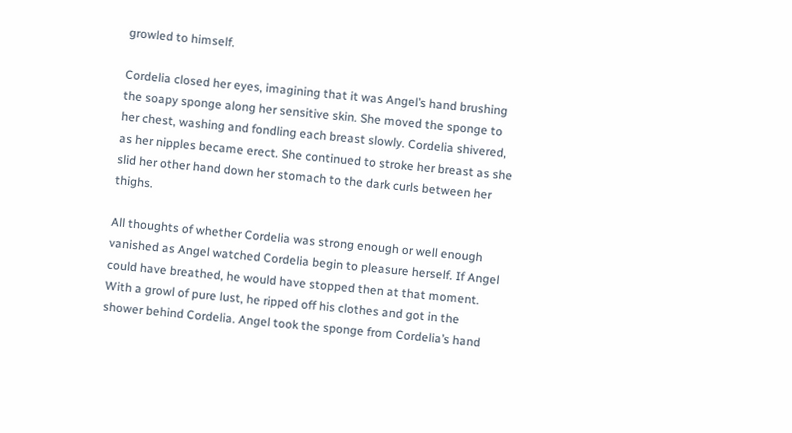growled to himself.

Cordelia closed her eyes, imagining that it was Angel’s hand brushing the soapy sponge along her sensitive skin. She moved the sponge to her chest, washing and fondling each breast slowly. Cordelia shivered, as her nipples became erect. She continued to stroke her breast as she slid her other hand down her stomach to the dark curls between her thighs.

All thoughts of whether Cordelia was strong enough or well enough vanished as Angel watched Cordelia begin to pleasure herself. If Angel could have breathed, he would have stopped then at that moment. With a growl of pure lust, he ripped off his clothes and got in the shower behind Cordelia. Angel took the sponge from Cordelia’s hand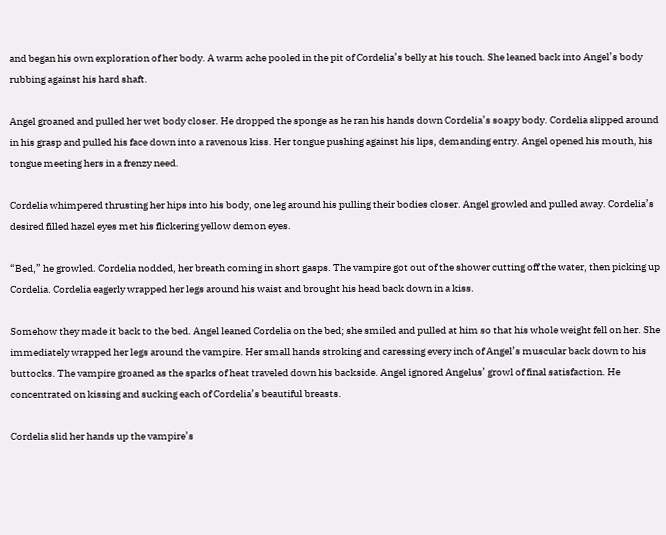and began his own exploration of her body. A warm ache pooled in the pit of Cordelia’s belly at his touch. She leaned back into Angel’s body rubbing against his hard shaft.

Angel groaned and pulled her wet body closer. He dropped the sponge as he ran his hands down Cordelia’s soapy body. Cordelia slipped around in his grasp and pulled his face down into a ravenous kiss. Her tongue pushing against his lips, demanding entry. Angel opened his mouth, his tongue meeting hers in a frenzy need.

Cordelia whimpered thrusting her hips into his body, one leg around his pulling their bodies closer. Angel growled and pulled away. Cordelia’s desired filled hazel eyes met his flickering yellow demon eyes.

“Bed,” he growled. Cordelia nodded, her breath coming in short gasps. The vampire got out of the shower cutting off the water, then picking up Cordelia. Cordelia eagerly wrapped her legs around his waist and brought his head back down in a kiss.

Somehow they made it back to the bed. Angel leaned Cordelia on the bed; she smiled and pulled at him so that his whole weight fell on her. She immediately wrapped her legs around the vampire. Her small hands stroking and caressing every inch of Angel’s muscular back down to his buttocks. The vampire groaned as the sparks of heat traveled down his backside. Angel ignored Angelus’ growl of final satisfaction. He concentrated on kissing and sucking each of Cordelia’s beautiful breasts.

Cordelia slid her hands up the vampire’s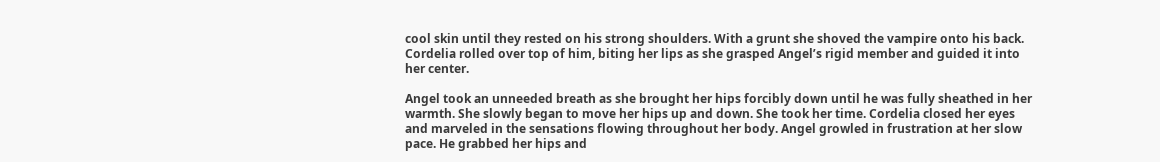cool skin until they rested on his strong shoulders. With a grunt she shoved the vampire onto his back. Cordelia rolled over top of him, biting her lips as she grasped Angel’s rigid member and guided it into her center.

Angel took an unneeded breath as she brought her hips forcibly down until he was fully sheathed in her warmth. She slowly began to move her hips up and down. She took her time. Cordelia closed her eyes and marveled in the sensations flowing throughout her body. Angel growled in frustration at her slow pace. He grabbed her hips and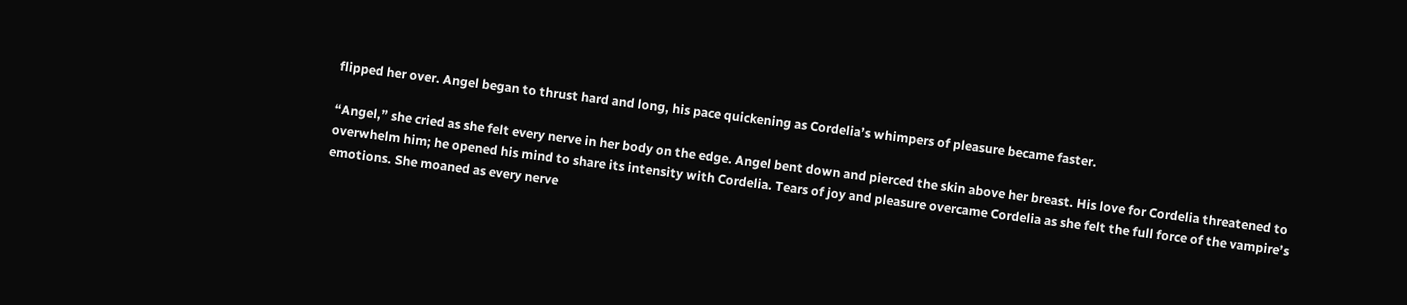flipped her over. Angel began to thrust hard and long, his pace quickening as Cordelia’s whimpers of pleasure became faster.

“Angel,” she cried as she felt every nerve in her body on the edge. Angel bent down and pierced the skin above her breast. His love for Cordelia threatened to overwhelm him; he opened his mind to share its intensity with Cordelia. Tears of joy and pleasure overcame Cordelia as she felt the full force of the vampire’s emotions. She moaned as every nerve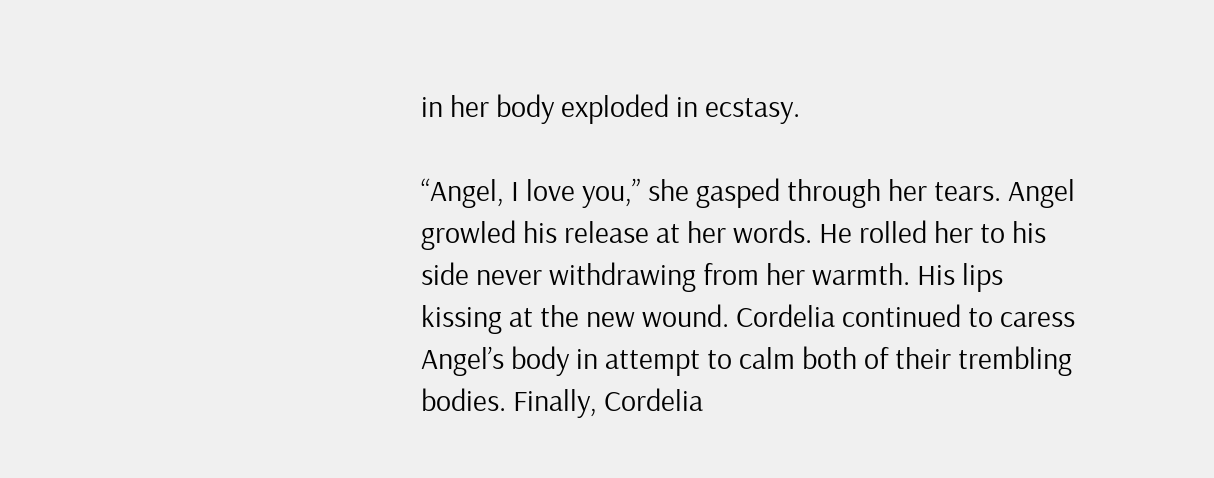in her body exploded in ecstasy.

“Angel, I love you,” she gasped through her tears. Angel growled his release at her words. He rolled her to his side never withdrawing from her warmth. His lips kissing at the new wound. Cordelia continued to caress Angel’s body in attempt to calm both of their trembling bodies. Finally, Cordelia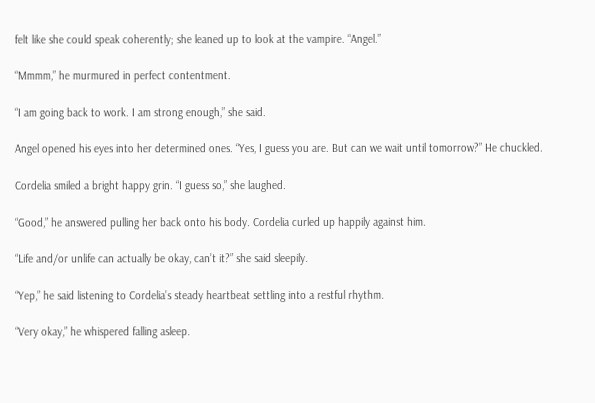felt like she could speak coherently; she leaned up to look at the vampire. “Angel.”

“Mmmm,” he murmured in perfect contentment.

“I am going back to work. I am strong enough,” she said.

Angel opened his eyes into her determined ones. “Yes, I guess you are. But can we wait until tomorrow?” He chuckled.

Cordelia smiled a bright happy grin. “I guess so,” she laughed.

“Good,” he answered pulling her back onto his body. Cordelia curled up happily against him.

“Life and/or unlife can actually be okay, can’t it?” she said sleepily.

“Yep,” he said listening to Cordelia’s steady heartbeat settling into a restful rhythm.

“Very okay,” he whispered falling asleep.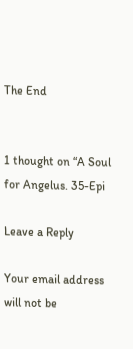The End


1 thought on “A Soul for Angelus. 35-Epi

Leave a Reply

Your email address will not be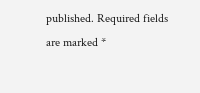published. Required fields are marked *